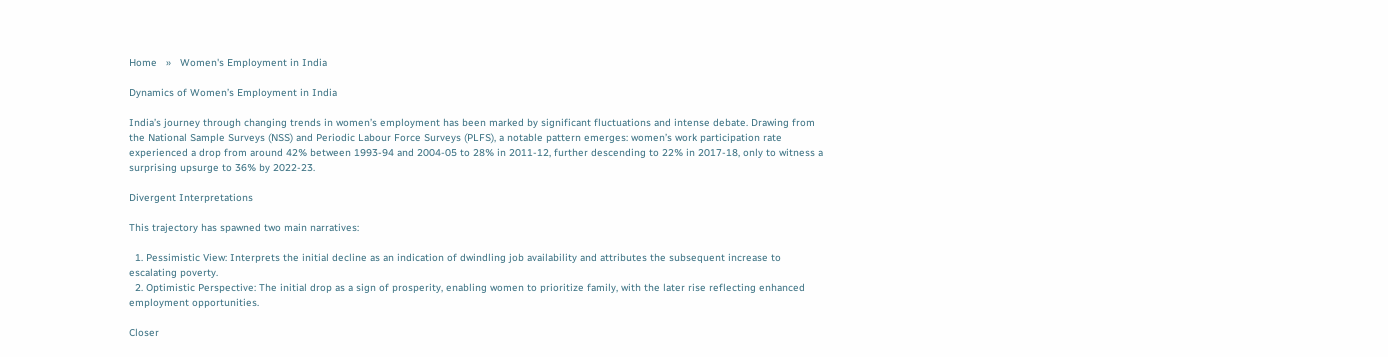Home   »   Women's Employment in India

Dynamics of Women’s Employment in India

India’s journey through changing trends in women’s employment has been marked by significant fluctuations and intense debate. Drawing from the National Sample Surveys (NSS) and Periodic Labour Force Surveys (PLFS), a notable pattern emerges: women’s work participation rate experienced a drop from around 42% between 1993-94 and 2004-05 to 28% in 2011-12, further descending to 22% in 2017-18, only to witness a surprising upsurge to 36% by 2022-23.

Divergent Interpretations

This trajectory has spawned two main narratives:

  1. Pessimistic View: Interprets the initial decline as an indication of dwindling job availability and attributes the subsequent increase to escalating poverty.
  2. Optimistic Perspective: The initial drop as a sign of prosperity, enabling women to prioritize family, with the later rise reflecting enhanced employment opportunities.

Closer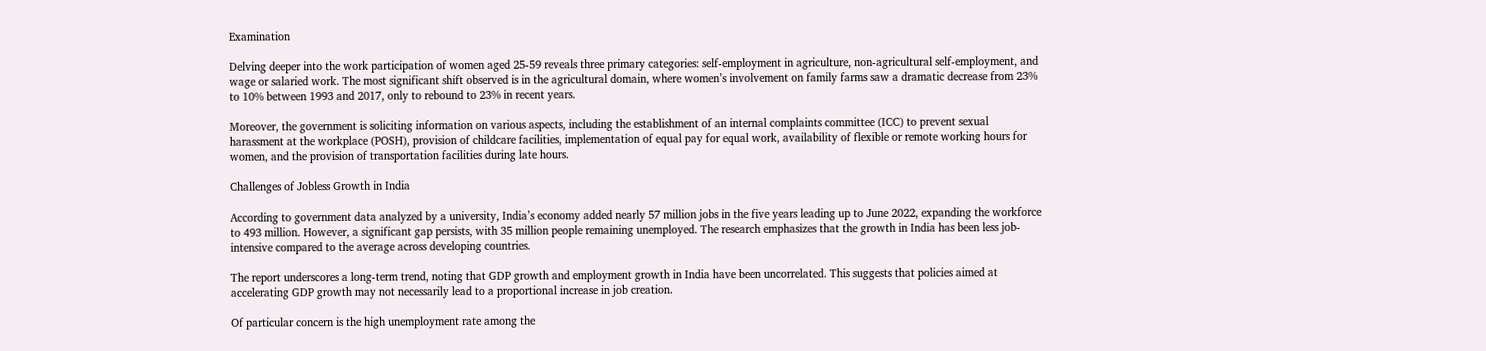Examination

Delving deeper into the work participation of women aged 25-59 reveals three primary categories: self-employment in agriculture, non-agricultural self-employment, and wage or salaried work. The most significant shift observed is in the agricultural domain, where women’s involvement on family farms saw a dramatic decrease from 23% to 10% between 1993 and 2017, only to rebound to 23% in recent years.

Moreover, the government is soliciting information on various aspects, including the establishment of an internal complaints committee (ICC) to prevent sexual harassment at the workplace (POSH), provision of childcare facilities, implementation of equal pay for equal work, availability of flexible or remote working hours for women, and the provision of transportation facilities during late hours.

Challenges of Jobless Growth in India

According to government data analyzed by a university, India’s economy added nearly 57 million jobs in the five years leading up to June 2022, expanding the workforce to 493 million. However, a significant gap persists, with 35 million people remaining unemployed. The research emphasizes that the growth in India has been less job-intensive compared to the average across developing countries.

The report underscores a long-term trend, noting that GDP growth and employment growth in India have been uncorrelated. This suggests that policies aimed at accelerating GDP growth may not necessarily lead to a proportional increase in job creation.

Of particular concern is the high unemployment rate among the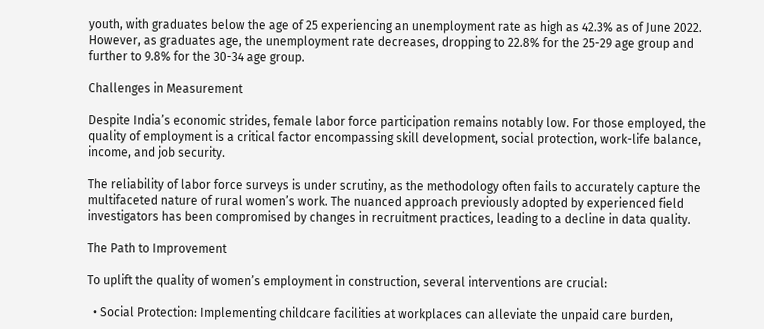youth, with graduates below the age of 25 experiencing an unemployment rate as high as 42.3% as of June 2022. However, as graduates age, the unemployment rate decreases, dropping to 22.8% for the 25-29 age group and further to 9.8% for the 30-34 age group.

Challenges in Measurement

Despite India’s economic strides, female labor force participation remains notably low. For those employed, the quality of employment is a critical factor encompassing skill development, social protection, work-life balance, income, and job security.

The reliability of labor force surveys is under scrutiny, as the methodology often fails to accurately capture the multifaceted nature of rural women’s work. The nuanced approach previously adopted by experienced field investigators has been compromised by changes in recruitment practices, leading to a decline in data quality.

The Path to Improvement

To uplift the quality of women’s employment in construction, several interventions are crucial:

  • Social Protection: Implementing childcare facilities at workplaces can alleviate the unpaid care burden,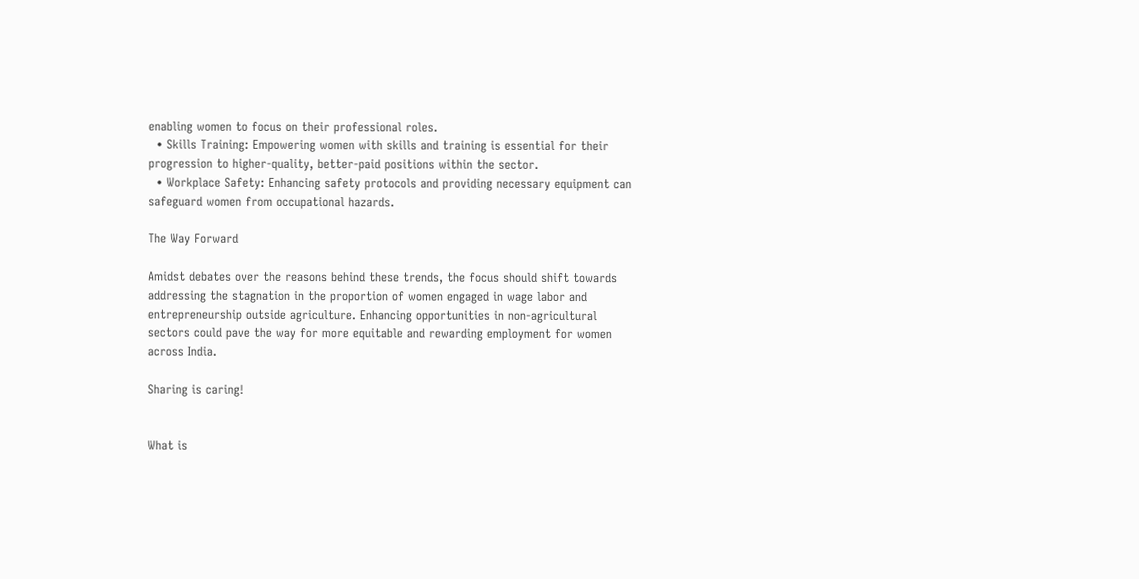enabling women to focus on their professional roles.
  • Skills Training: Empowering women with skills and training is essential for their progression to higher-quality, better-paid positions within the sector.
  • Workplace Safety: Enhancing safety protocols and providing necessary equipment can safeguard women from occupational hazards.

The Way Forward

Amidst debates over the reasons behind these trends, the focus should shift towards addressing the stagnation in the proportion of women engaged in wage labor and entrepreneurship outside agriculture. Enhancing opportunities in non-agricultural sectors could pave the way for more equitable and rewarding employment for women across India.

Sharing is caring!


What is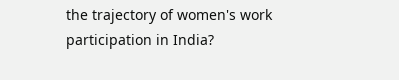the trajectory of women's work participation in India?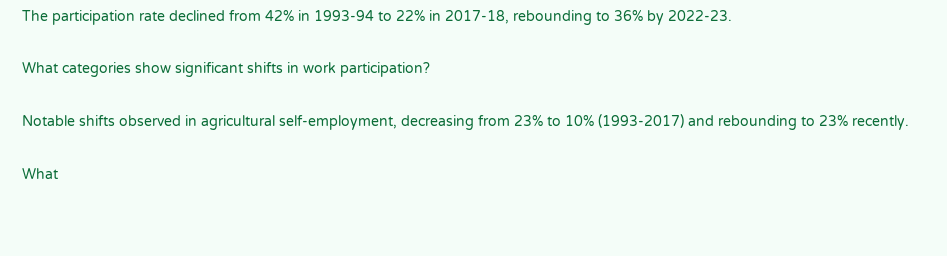The participation rate declined from 42% in 1993-94 to 22% in 2017-18, rebounding to 36% by 2022-23.

What categories show significant shifts in work participation?

Notable shifts observed in agricultural self-employment, decreasing from 23% to 10% (1993-2017) and rebounding to 23% recently.

What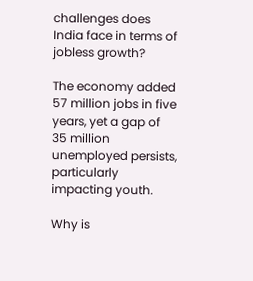challenges does India face in terms of jobless growth?

The economy added 57 million jobs in five years, yet a gap of 35 million unemployed persists, particularly impacting youth.

Why is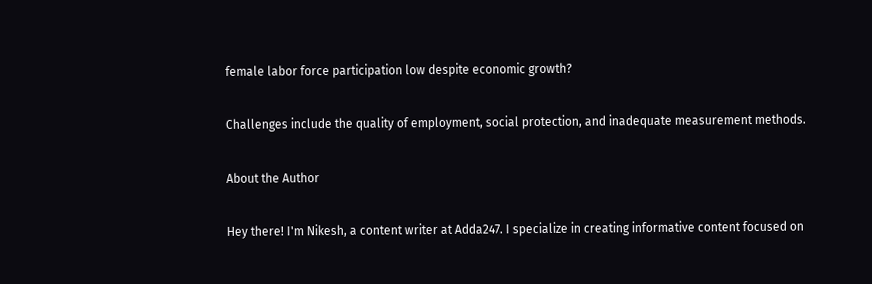female labor force participation low despite economic growth?

Challenges include the quality of employment, social protection, and inadequate measurement methods.

About the Author

Hey there! I'm Nikesh, a content writer at Adda247. I specialize in creating informative content focused on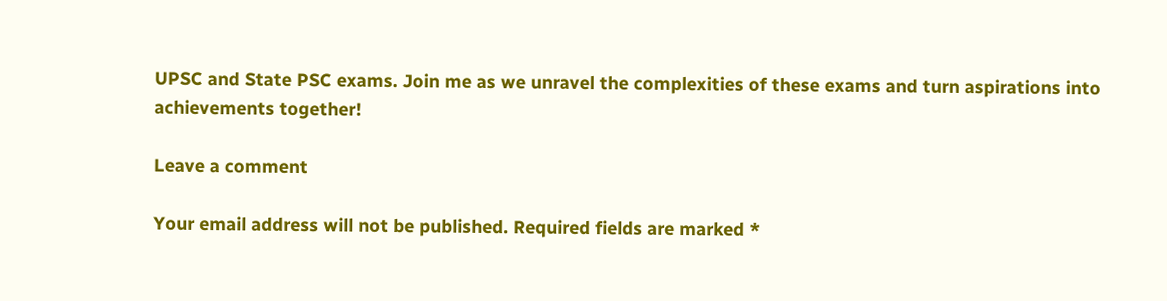UPSC and State PSC exams. Join me as we unravel the complexities of these exams and turn aspirations into achievements together!

Leave a comment

Your email address will not be published. Required fields are marked *